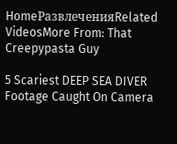HomeРазвлеченияRelated VideosMore From: That Creepypasta Guy

5 Scariest DEEP SEA DIVER Footage Caught On Camera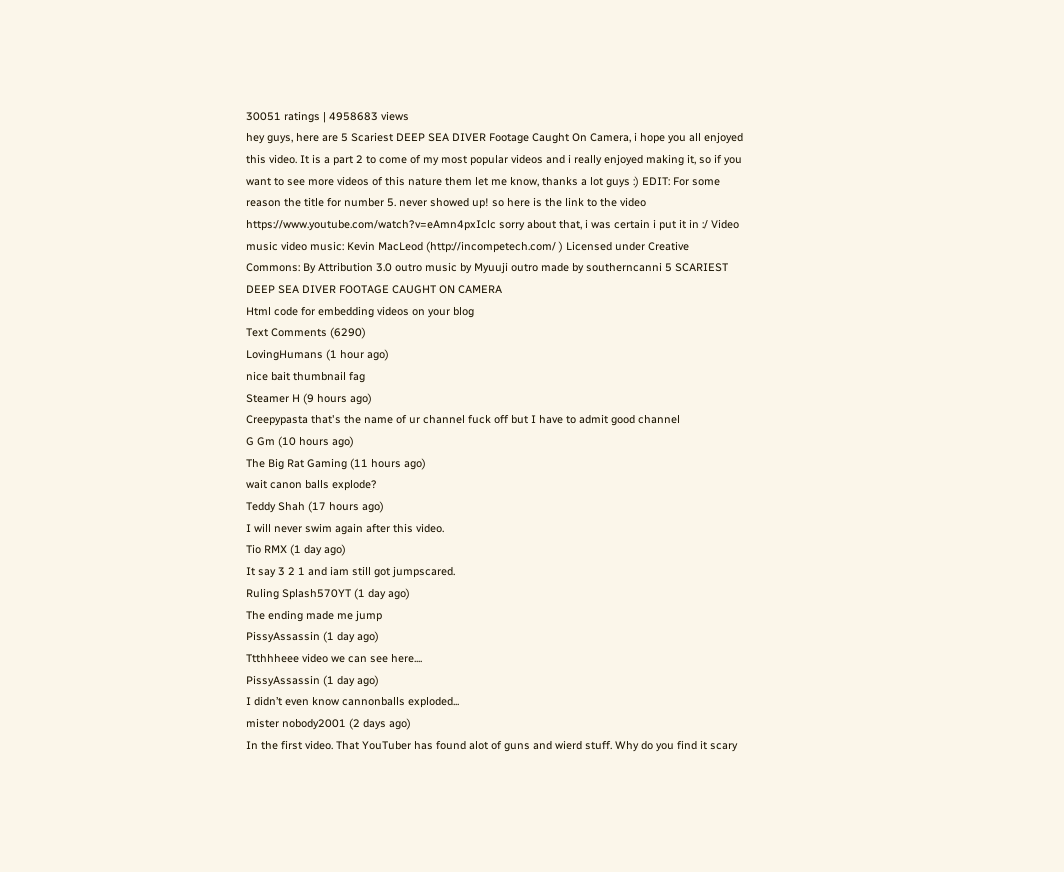30051 ratings | 4958683 views
hey guys, here are 5 Scariest DEEP SEA DIVER Footage Caught On Camera, i hope you all enjoyed this video. It is a part 2 to come of my most popular videos and i really enjoyed making it, so if you want to see more videos of this nature them let me know, thanks a lot guys :) EDIT: For some reason the title for number 5. never showed up! so here is the link to the video https://www.youtube.com/watch?v=eAmn4pxIclc sorry about that, i was certain i put it in :/ Video music video music: Kevin MacLeod (http://incompetech.com/ ) Licensed under Creative Commons: By Attribution 3.0 outro music by Myuuji outro made by southerncanni 5 SCARIEST DEEP SEA DIVER FOOTAGE CAUGHT ON CAMERA
Html code for embedding videos on your blog
Text Comments (6290)
LovingHumans (1 hour ago)
nice bait thumbnail fag
Steamer H (9 hours ago)
Creepypasta that's the name of ur channel fuck off but I have to admit good channel
G Gm (10 hours ago)
The Big Rat Gaming (11 hours ago)
wait canon balls explode?
Teddy Shah (17 hours ago)
I will never swim again after this video.
Tio RMX (1 day ago)
It say 3 2 1 and iam still got jumpscared.
Ruling Splash570YT (1 day ago)
The ending made me jump
PissyAssassin (1 day ago)
Ttthhheee video we can see here....
PissyAssassin (1 day ago)
I didn’t even know cannonballs exploded...
mister nobody2001 (2 days ago)
In the first video. That YouTuber has found alot of guns and wierd stuff. Why do you find it scary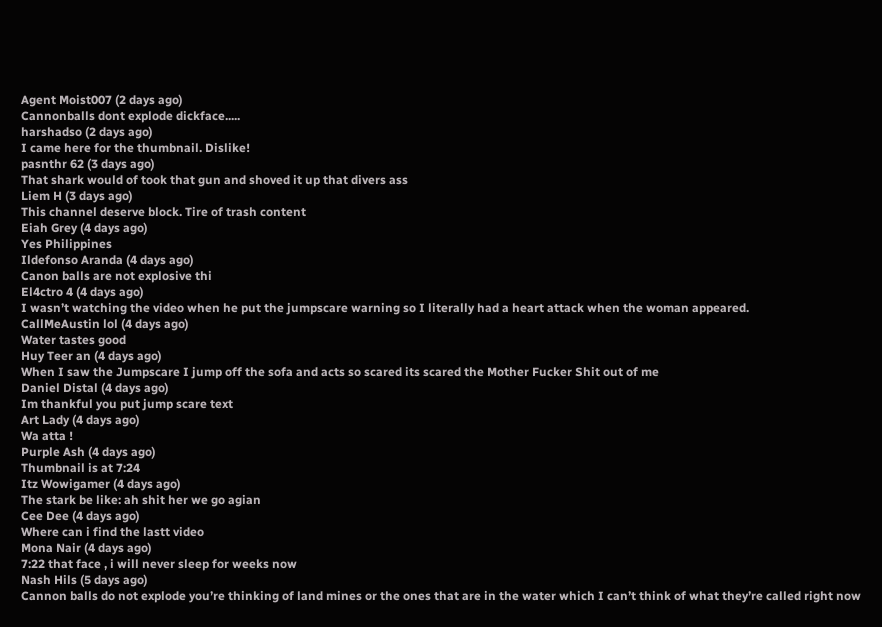Agent Moist007 (2 days ago)
Cannonballs dont explode dickface.....
harshadso (2 days ago)
I came here for the thumbnail. Dislike!
pasnthr 62 (3 days ago)
That shark would of took that gun and shoved it up that divers ass
Liem H (3 days ago)
This channel deserve block. Tire of trash content
Eiah Grey (4 days ago)
Yes Philippines
Ildefonso Aranda (4 days ago)
Canon balls are not explosive thi
El4ctro 4 (4 days ago)
I wasn’t watching the video when he put the jumpscare warning so I literally had a heart attack when the woman appeared.
CallMeAustin lol (4 days ago)
Water tastes good
Huy Teer an (4 days ago)
When I saw the Jumpscare I jump off the sofa and acts so scared its scared the Mother Fucker Shit out of me
Daniel Distal (4 days ago)
Im thankful you put jump scare text
Art Lady (4 days ago)
Wa atta !
Purple Ash (4 days ago)
Thumbnail is at 7:24
Itz Wowigamer (4 days ago)
The stark be like: ah shit her we go agian
Cee Dee (4 days ago)
Where can i find the lastt video
Mona Nair (4 days ago)
7:22 that face , i will never sleep for weeks now
Nash Hils (5 days ago)
Cannon balls do not explode you’re thinking of land mines or the ones that are in the water which I can’t think of what they’re called right now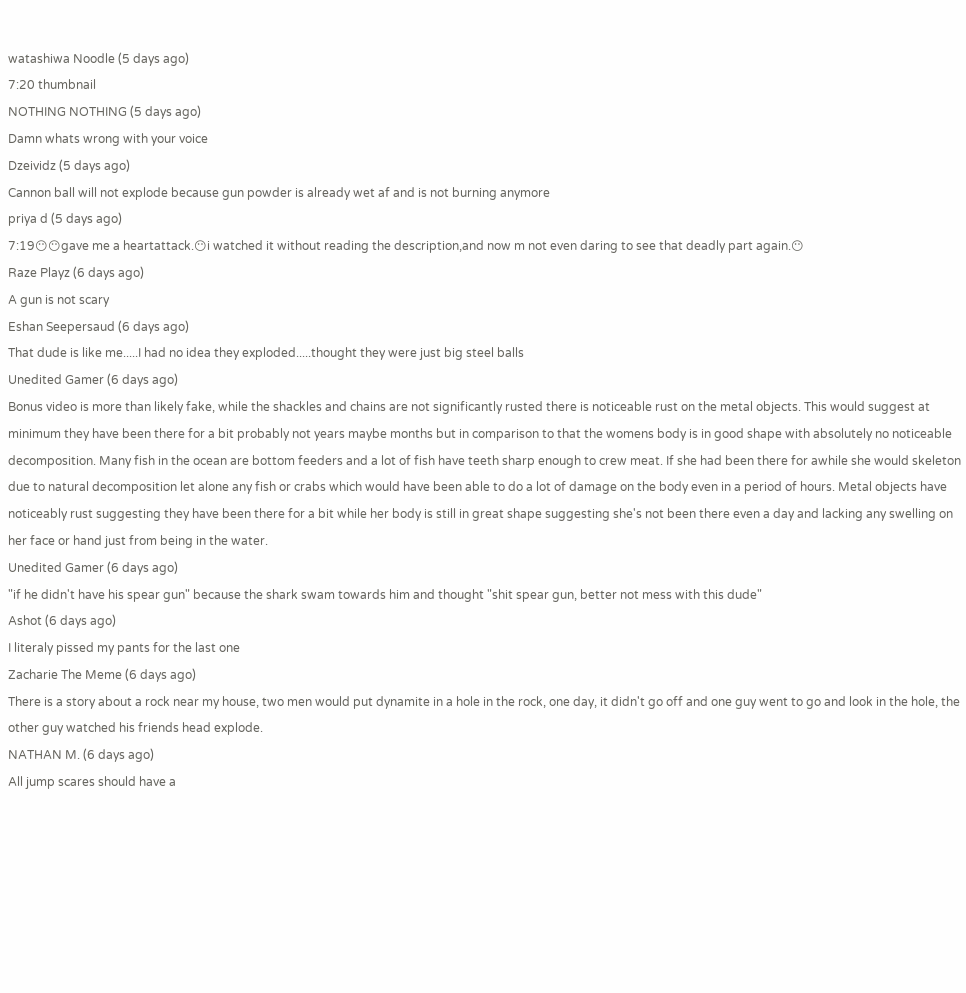watashiwa Noodle (5 days ago)
7:20 thumbnail
NOTHING NOTHING (5 days ago)
Damn whats wrong with your voice
Dzeividz (5 days ago)
Cannon ball will not explode because gun powder is already wet af and is not burning anymore
priya d (5 days ago)
7:19😶😶gave me a heartattack.😶i watched it without reading the description,and now m not even daring to see that deadly part again.😶
Raze Playz (6 days ago)
A gun is not scary
Eshan Seepersaud (6 days ago)
That dude is like me.....I had no idea they exploded.....thought they were just big steel balls
Unedited Gamer (6 days ago)
Bonus video is more than likely fake, while the shackles and chains are not significantly rusted there is noticeable rust on the metal objects. This would suggest at minimum they have been there for a bit probably not years maybe months but in comparison to that the womens body is in good shape with absolutely no noticeable decomposition. Many fish in the ocean are bottom feeders and a lot of fish have teeth sharp enough to crew meat. If she had been there for awhile she would skeleton due to natural decomposition let alone any fish or crabs which would have been able to do a lot of damage on the body even in a period of hours. Metal objects have noticeably rust suggesting they have been there for a bit while her body is still in great shape suggesting she's not been there even a day and lacking any swelling on her face or hand just from being in the water.
Unedited Gamer (6 days ago)
"if he didn't have his spear gun" because the shark swam towards him and thought "shit spear gun, better not mess with this dude"
Ashot (6 days ago)
I literaly pissed my pants for the last one
Zacharie The Meme (6 days ago)
There is a story about a rock near my house, two men would put dynamite in a hole in the rock, one day, it didn't go off and one guy went to go and look in the hole, the other guy watched his friends head explode.
NATHAN M. (6 days ago)
All jump scares should have a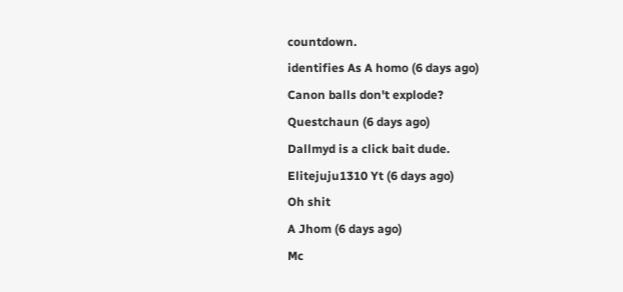countdown.
identifies As A homo (6 days ago)
Canon balls don't explode?
Questchaun (6 days ago)
Dallmyd is a click bait dude.
Elitejuju1310 Yt (6 days ago)
Oh shit
A Jhom (6 days ago)
Mc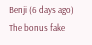Benji (6 days ago)
The bonus fake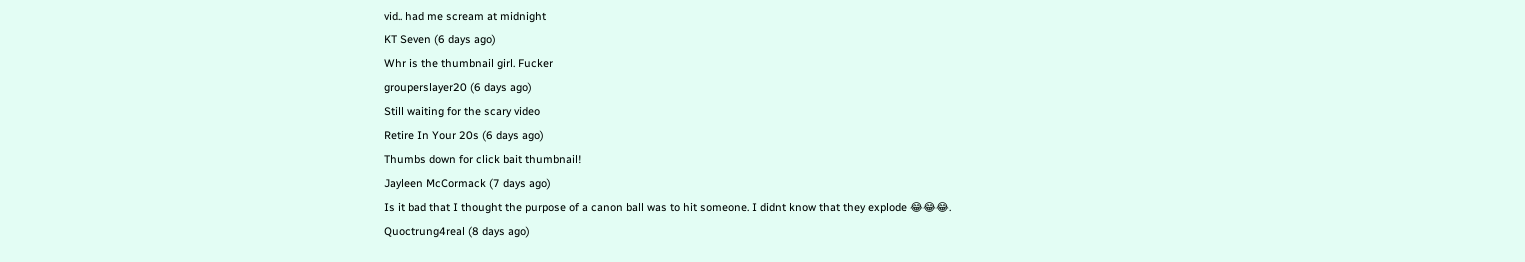vid.. had me scream at midnight
KT Seven (6 days ago)
Whr is the thumbnail girl. Fucker
grouperslayer20 (6 days ago)
Still waiting for the scary video
Retire In Your 20s (6 days ago)
Thumbs down for click bait thumbnail!
Jayleen McCormack (7 days ago)
Is it bad that I thought the purpose of a canon ball was to hit someone. I didnt know that they explode 😂😂😂.
Quoctrung4real (8 days ago)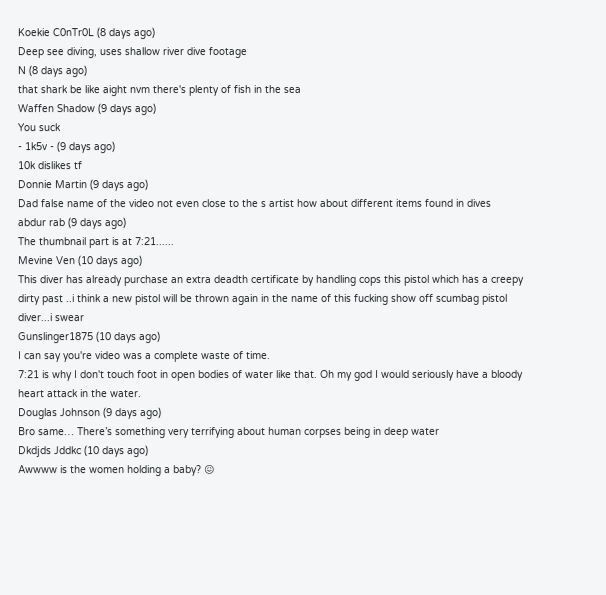Koekie C0nTr0L (8 days ago)
Deep see diving, uses shallow river dive footage
N (8 days ago)
that shark be like aight nvm there's plenty of fish in the sea
Waffen Shadow (9 days ago)
You suck
- 1k5v - (9 days ago)
10k dislikes tf
Donnie Martin (9 days ago)
Dad false name of the video not even close to the s artist how about different items found in dives
abdur rab (9 days ago)
The thumbnail part is at 7:21......
Mevine Ven (10 days ago)
This diver has already purchase an extra deadth certificate by handling cops this pistol which has a creepy dirty past ..i think a new pistol will be thrown again in the name of this fucking show off scumbag pistol diver...i swear
Gunslinger1875 (10 days ago)
I can say you're video was a complete waste of time.
7:21 is why I don't touch foot in open bodies of water like that. Oh my god I would seriously have a bloody heart attack in the water.
Douglas Johnson (9 days ago)
Bro same… There’s something very terrifying about human corpses being in deep water
Dkdjds Jddkc (10 days ago)
Awwww is the women holding a baby? 😖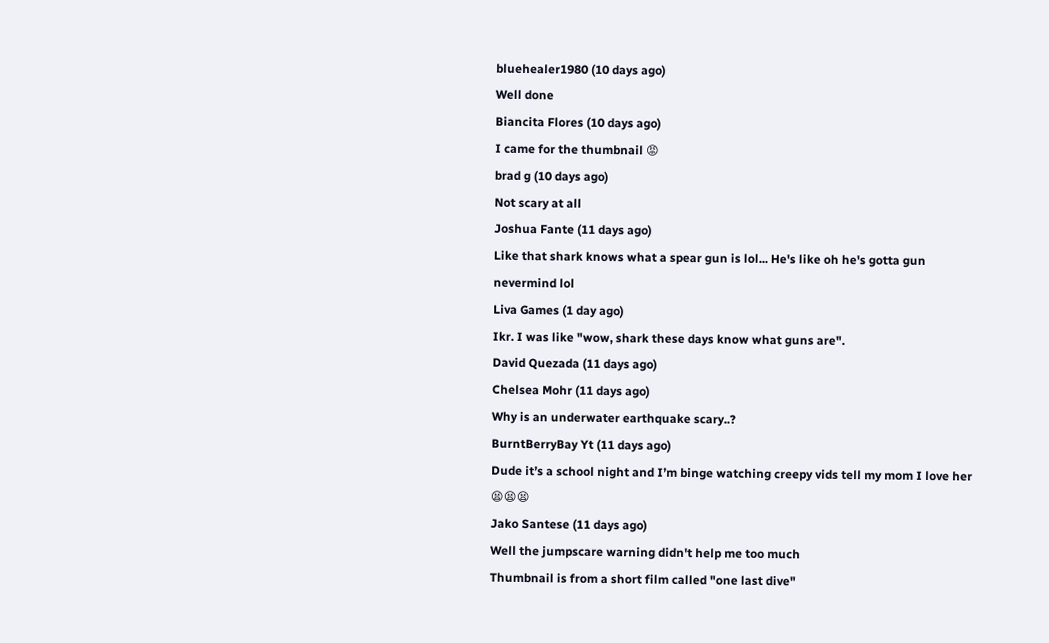bluehealer1980 (10 days ago)
Well done
Biancita Flores (10 days ago)
I came for the thumbnail 😡
brad g (10 days ago)
Not scary at all
Joshua Fante (11 days ago)
Like that shark knows what a spear gun is lol... He's like oh he's gotta gun nevermind lol
Liva Games (1 day ago)
Ikr. I was like "wow, shark these days know what guns are".
David Quezada (11 days ago)
Chelsea Mohr (11 days ago)
Why is an underwater earthquake scary..?
BurntBerryBay Yt (11 days ago)
Dude it’s a school night and I’m binge watching creepy vids tell my mom I love her 😫😫😫
Jako Santese (11 days ago)
Well the jumpscare warning didn't help me too much
Thumbnail is from a short film called "one last dive"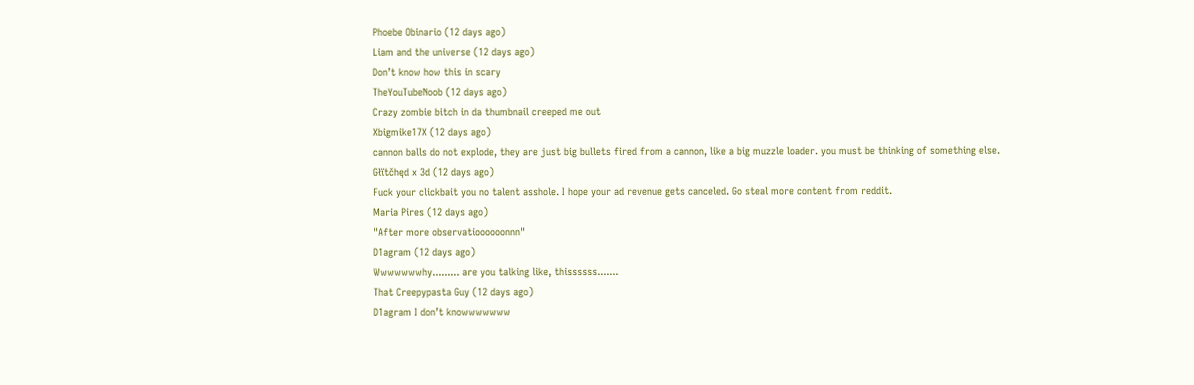Phoebe Obinario (12 days ago)
Liam and the universe (12 days ago)
Don’t know how this in scary
TheYouTubeNoob (12 days ago)
Crazy zombie bitch in da thumbnail creeped me out
Xbigmike17X (12 days ago)
cannon balls do not explode, they are just big bullets fired from a cannon, like a big muzzle loader. you must be thinking of something else.
Głïtčhęd x 3d (12 days ago)
Fuck your clickbait you no talent asshole. I hope your ad revenue gets canceled. Go steal more content from reddit.
Maria Pires (12 days ago)
"After more observatioooooonnn"
D1agram (12 days ago)
Wwwwwwwhy......... are you talking like, thissssss.......
That Creepypasta Guy (12 days ago)
D1agram I don’t knowwwwwww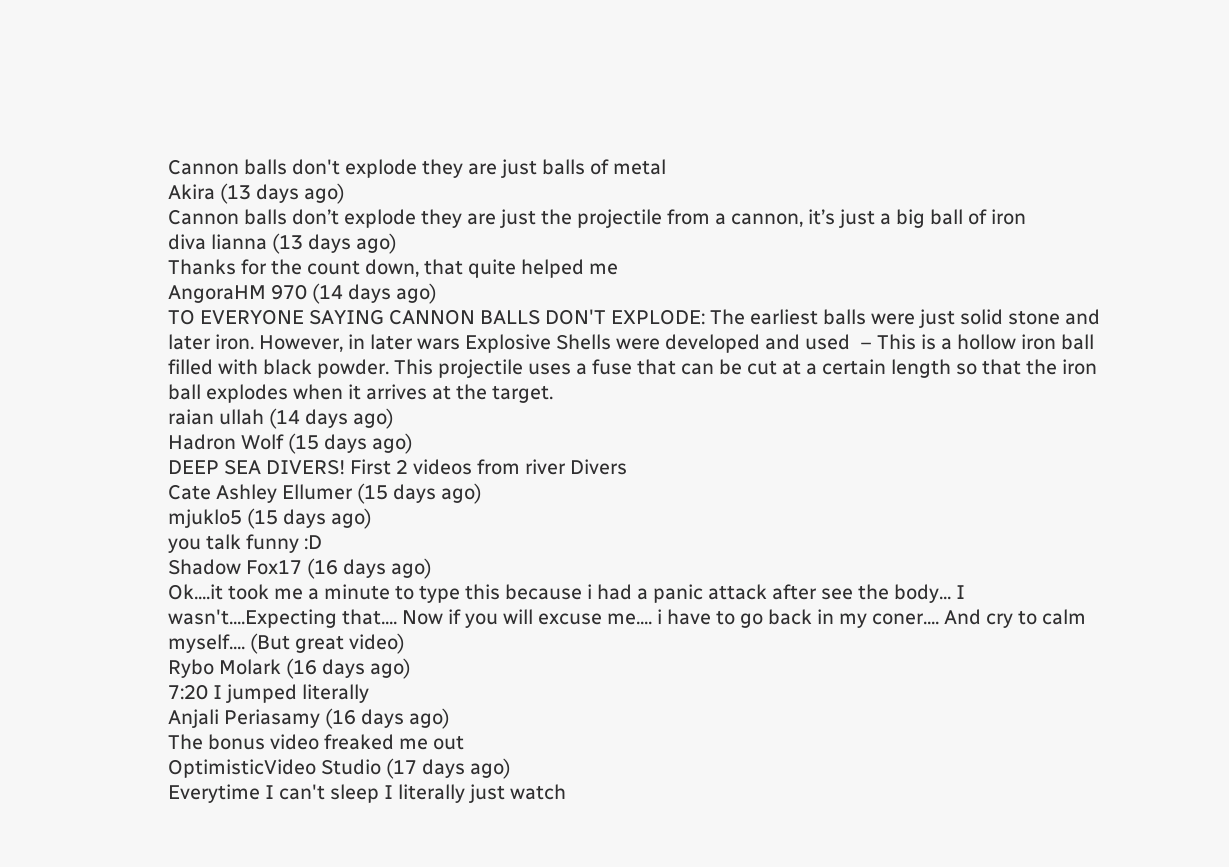Cannon balls don't explode they are just balls of metal
Akira (13 days ago)
Cannon balls don’t explode they are just the projectile from a cannon, it’s just a big ball of iron
diva lianna (13 days ago)
Thanks for the count down, that quite helped me
AngoraHM 970 (14 days ago)
TO EVERYONE SAYING CANNON BALLS DON'T EXPLODE: The earliest balls were just solid stone and later iron. However, in later wars Explosive Shells were developed and used  – This is a hollow iron ball filled with black powder. This projectile uses a fuse that can be cut at a certain length so that the iron ball explodes when it arrives at the target.
raian ullah (14 days ago)
Hadron Wolf (15 days ago)
DEEP SEA DIVERS! First 2 videos from river Divers
Cate Ashley Ellumer (15 days ago)
mjuklo5 (15 days ago)
you talk funny :D
Shadow Fox17 (16 days ago)
Ok....it took me a minute to type this because i had a panic attack after see the body... I wasn't....Expecting that.... Now if you will excuse me.... i have to go back in my coner.... And cry to calm myself.... (But great video)
Rybo Molark (16 days ago)
7:20 I jumped literally
Anjali Periasamy (16 days ago)
The bonus video freaked me out
OptimisticVideo Studio (17 days ago)
Everytime I can't sleep I literally just watch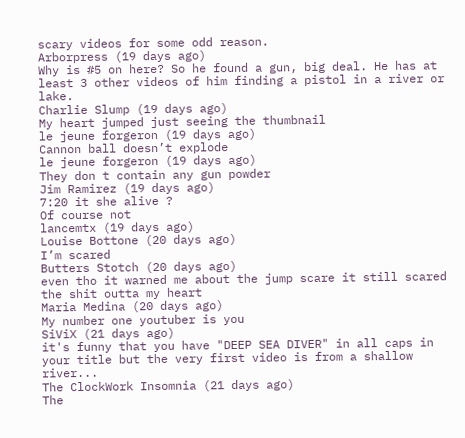scary videos for some odd reason.
Arborpress (19 days ago)
Why is #5 on here? So he found a gun, big deal. He has at least 3 other videos of him finding a pistol in a river or lake.
Charlie Slump (19 days ago)
My heart jumped just seeing the thumbnail
le jeune forgeron (19 days ago)
Cannon ball doesn’t explode
le jeune forgeron (19 days ago)
They don t contain any gun powder
Jim Ramirez (19 days ago)
7:20 it she alive ?
Of course not
lancemtx (19 days ago)
Louise Bottone (20 days ago)
I’m scared
Butters Stotch (20 days ago)
even tho it warned me about the jump scare it still scared the shit outta my heart
Maria Medina (20 days ago)
My number one youtuber is you
SiViX (21 days ago)
it's funny that you have "DEEP SEA DIVER" in all caps in your title but the very first video is from a shallow river...
The ClockWork Insomnia (21 days ago)
The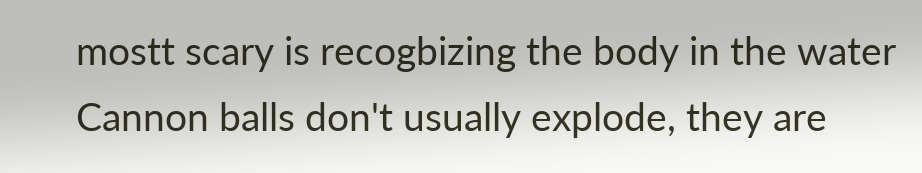mostt scary is recogbizing the body in the water
Cannon balls don't usually explode, they are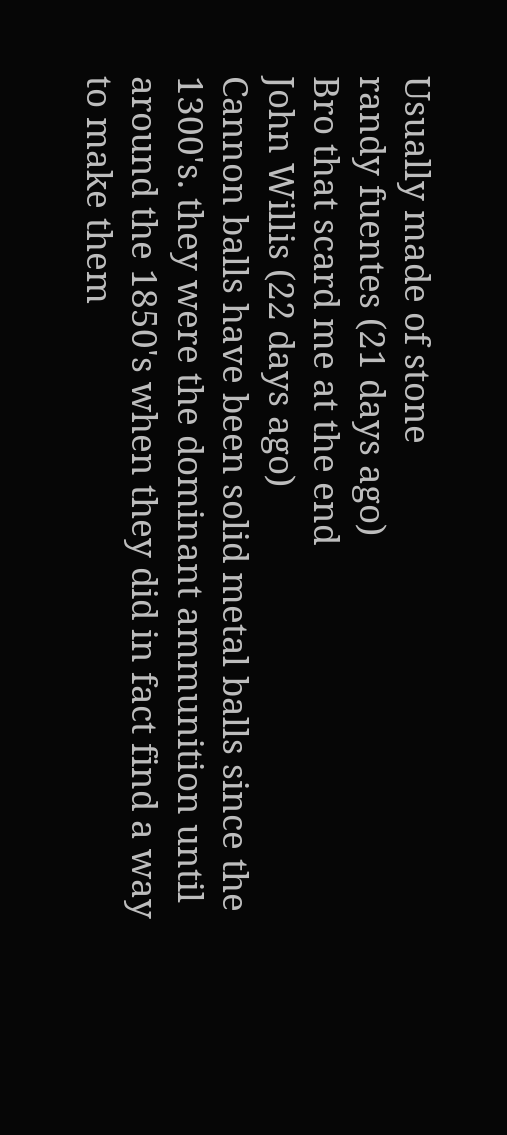Usually made of stone
randy fuentes (21 days ago)
Bro that scard me at the end
John Willis (22 days ago)
Cannon balls have been solid metal balls since the 1300's. they were the dominant ammunition until around the 1850's when they did in fact find a way to make them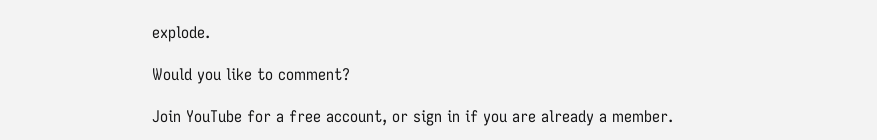explode.

Would you like to comment?

Join YouTube for a free account, or sign in if you are already a member.